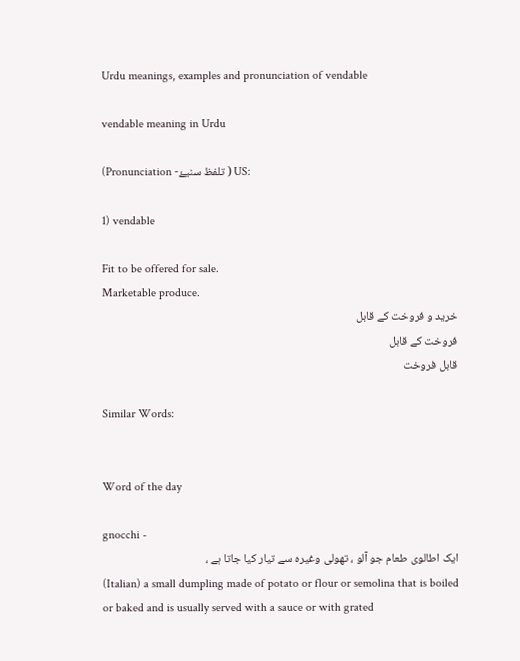Urdu meanings, examples and pronunciation of vendable

vendable meaning in Urdu

(Pronunciation -تلفظ سنیۓ ) US:

1) vendable

Fit to be offered for sale.
Marketable produce.
خرید و فروخت کے قابل
فروخت کے قابل
قابل فروخت

Similar Words:


Word of the day

gnocchi -
ایک اطالوی طعام جو آلو ، تھولی وغیرہ سے تیار کیا جاتا ہے ،
(Italian) a small dumpling made of potato or flour or semolina that is boiled or baked and is usually served with a sauce or with grated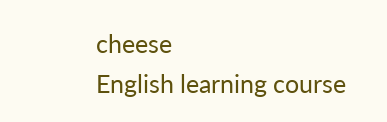cheese
English learning course